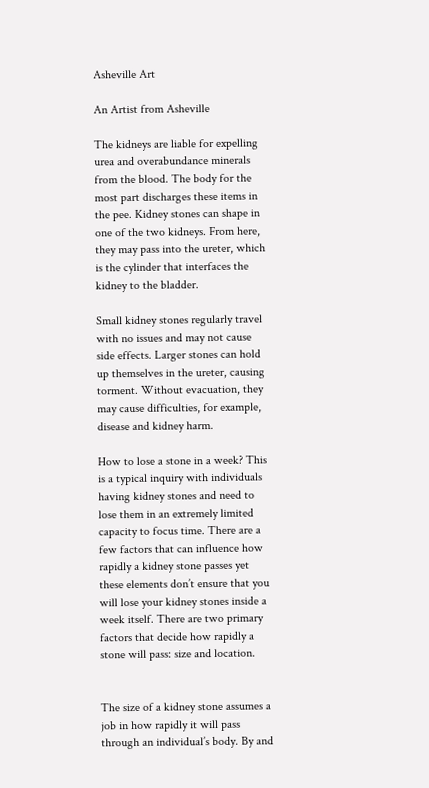Asheville Art

An Artist from Asheville

The kidneys are liable for expelling urea and overabundance minerals from the blood. The body for the most part discharges these items in the pee. Kidney stones can shape in one of the two kidneys. From here, they may pass into the ureter, which is the cylinder that interfaces the kidney to the bladder.

Small kidney stones regularly travel with no issues and may not cause side effects. Larger stones can hold up themselves in the ureter, causing torment. Without evacuation, they may cause difficulties, for example, disease and kidney harm.

How to lose a stone in a week? This is a typical inquiry with individuals having kidney stones and need to lose them in an extremely limited capacity to focus time. There are a few factors that can influence how rapidly a kidney stone passes yet these elements don’t ensure that you will lose your kidney stones inside a week itself. There are two primary factors that decide how rapidly a stone will pass: size and location.


The size of a kidney stone assumes a job in how rapidly it will pass through an individual’s body. By and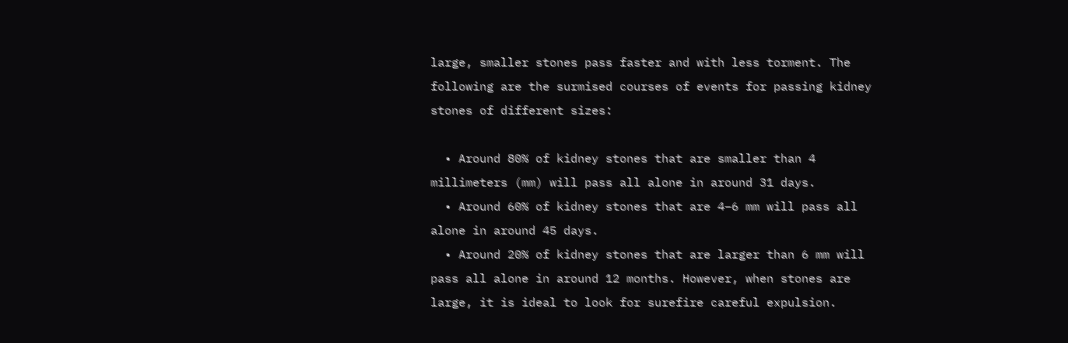large, smaller stones pass faster and with less torment. The following are the surmised courses of events for passing kidney stones of different sizes:

  • Around 80% of kidney stones that are smaller than 4 millimeters (mm) will pass all alone in around 31 days.
  • Around 60% of kidney stones that are 4–6 mm will pass all alone in around 45 days.
  • Around 20% of kidney stones that are larger than 6 mm will pass all alone in around 12 months. However, when stones are large, it is ideal to look for surefire careful expulsion.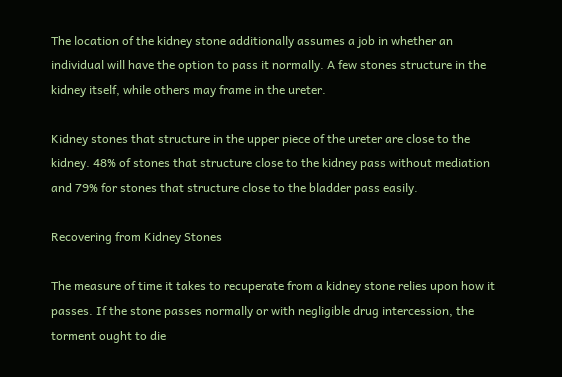The location of the kidney stone additionally assumes a job in whether an individual will have the option to pass it normally. A few stones structure in the kidney itself, while others may frame in the ureter.

Kidney stones that structure in the upper piece of the ureter are close to the kidney. 48% of stones that structure close to the kidney pass without mediation and 79% for stones that structure close to the bladder pass easily.

Recovering from Kidney Stones

The measure of time it takes to recuperate from a kidney stone relies upon how it passes. If the stone passes normally or with negligible drug intercession, the torment ought to die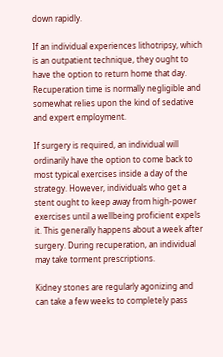down rapidly.

If an individual experiences lithotripsy, which is an outpatient technique, they ought to have the option to return home that day. Recuperation time is normally negligible and somewhat relies upon the kind of sedative and expert employment.

If surgery is required, an individual will ordinarily have the option to come back to most typical exercises inside a day of the strategy. However, individuals who get a stent ought to keep away from high-power exercises until a wellbeing proficient expels it. This generally happens about a week after surgery. During recuperation, an individual may take torment prescriptions.

Kidney stones are regularly agonizing and can take a few weeks to completely pass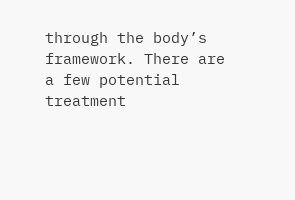through the body’s framework. There are a few potential treatment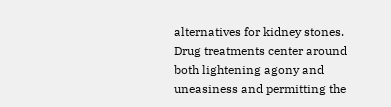alternatives for kidney stones. Drug treatments center around both lightening agony and uneasiness and permitting the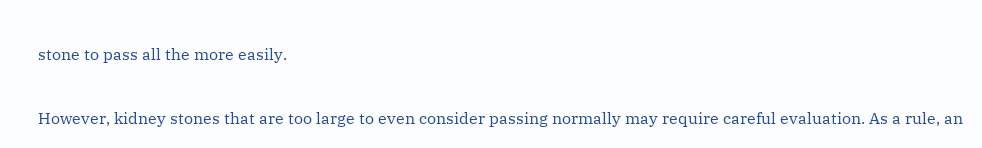stone to pass all the more easily.

However, kidney stones that are too large to even consider passing normally may require careful evaluation. As a rule, an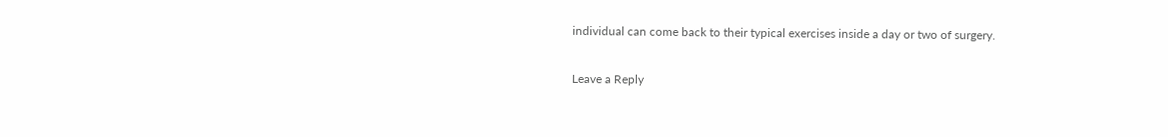individual can come back to their typical exercises inside a day or two of surgery.

Leave a Reply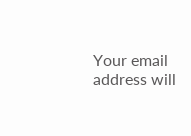Your email address will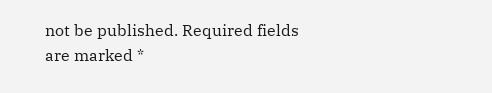not be published. Required fields are marked *